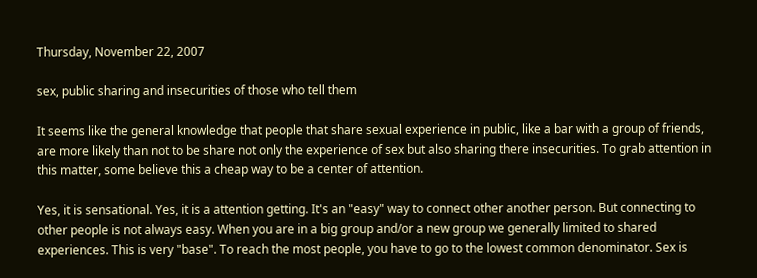Thursday, November 22, 2007

sex, public sharing and insecurities of those who tell them

It seems like the general knowledge that people that share sexual experience in public, like a bar with a group of friends, are more likely than not to be share not only the experience of sex but also sharing there insecurities. To grab attention in this matter, some believe this a cheap way to be a center of attention.

Yes, it is sensational. Yes, it is a attention getting. It's an "easy" way to connect other another person. But connecting to other people is not always easy. When you are in a big group and/or a new group we generally limited to shared experiences. This is very "base". To reach the most people, you have to go to the lowest common denominator. Sex is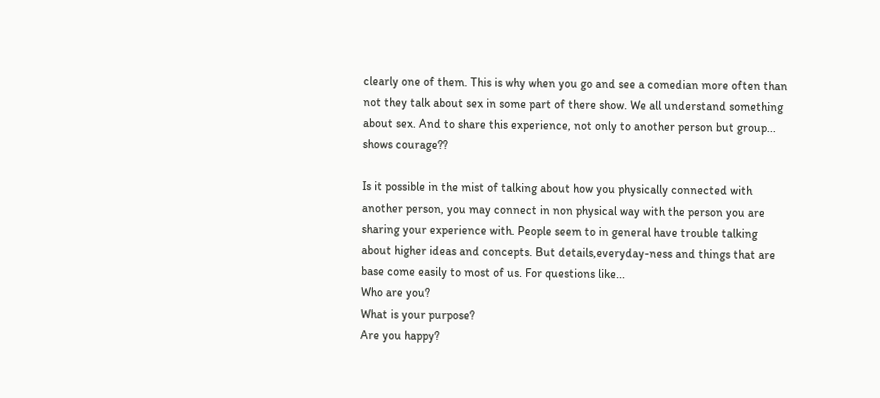clearly one of them. This is why when you go and see a comedian more often than not they talk about sex in some part of there show. We all understand something about sex. And to share this experience, not only to another person but group... shows courage??

Is it possible in the mist of talking about how you physically connected with another person, you may connect in non physical way with the person you are sharing your experience with. People seem to in general have trouble talking about higher ideas and concepts. But details,everyday-ness and things that are base come easily to most of us. For questions like...
Who are you?
What is your purpose?
Are you happy?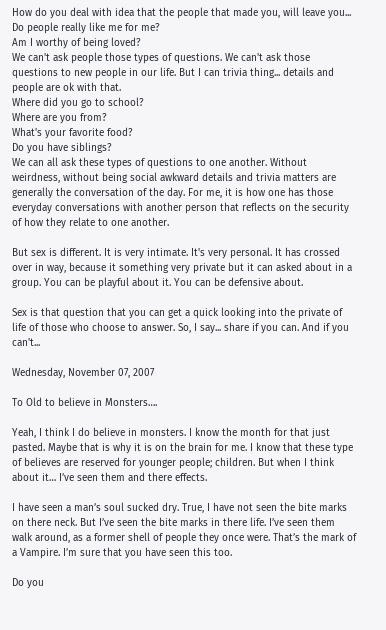How do you deal with idea that the people that made you, will leave you...
Do people really like me for me?
Am I worthy of being loved?
We can't ask people those types of questions. We can't ask those questions to new people in our life. But I can trivia thing... details and people are ok with that.
Where did you go to school?
Where are you from?
What's your favorite food?
Do you have siblings?
We can all ask these types of questions to one another. Without weirdness, without being social awkward details and trivia matters are generally the conversation of the day. For me, it is how one has those everyday conversations with another person that reflects on the security of how they relate to one another.

But sex is different. It is very intimate. It's very personal. It has crossed over in way, because it something very private but it can asked about in a group. You can be playful about it. You can be defensive about.

Sex is that question that you can get a quick looking into the private of life of those who choose to answer. So, I say... share if you can. And if you can't...

Wednesday, November 07, 2007

To Old to believe in Monsters….

Yeah, I think I do believe in monsters. I know the month for that just pasted. Maybe that is why it is on the brain for me. I know that these type of believes are reserved for younger people; children. But when I think about it… I’ve seen them and there effects.

I have seen a man’s soul sucked dry. True, I have not seen the bite marks on there neck. But I’ve seen the bite marks in there life. I’ve seen them walk around, as a former shell of people they once were. That’s the mark of a Vampire. I’m sure that you have seen this too.

Do you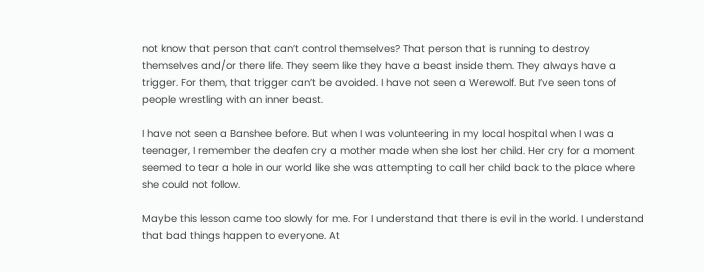not know that person that can’t control themselves? That person that is running to destroy themselves and/or there life. They seem like they have a beast inside them. They always have a trigger. For them, that trigger can’t be avoided. I have not seen a Werewolf. But I’ve seen tons of people wrestling with an inner beast.

I have not seen a Banshee before. But when I was volunteering in my local hospital when I was a teenager, I remember the deafen cry a mother made when she lost her child. Her cry for a moment seemed to tear a hole in our world like she was attempting to call her child back to the place where she could not follow.

Maybe this lesson came too slowly for me. For I understand that there is evil in the world. I understand that bad things happen to everyone. At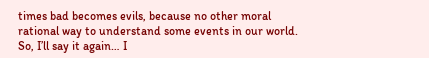times bad becomes evils, because no other moral rational way to understand some events in our world. So, I’ll say it again… I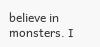believe in monsters. I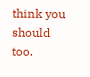think you should too.